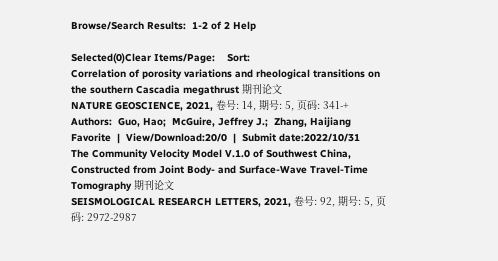Browse/Search Results:  1-2 of 2 Help

Selected(0)Clear Items/Page:    Sort:
Correlation of porosity variations and rheological transitions on the southern Cascadia megathrust 期刊论文
NATURE GEOSCIENCE, 2021, 卷号: 14, 期号: 5, 页码: 341-+
Authors:  Guo, Hao;  McGuire, Jeffrey J.;  Zhang, Haijiang
Favorite  |  View/Download:20/0  |  Submit date:2022/10/31
The Community Velocity Model V.1.0 of Southwest China, Constructed from Joint Body- and Surface-Wave Travel-Time Tomography 期刊论文
SEISMOLOGICAL RESEARCH LETTERS, 2021, 卷号: 92, 期号: 5, 页码: 2972-2987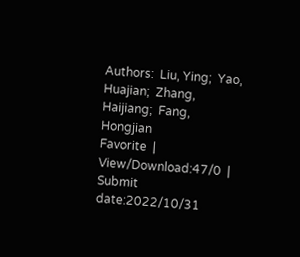Authors:  Liu, Ying;  Yao, Huajian;  Zhang, Haijiang;  Fang, Hongjian
Favorite  |  View/Download:47/0  |  Submit date:2022/10/31